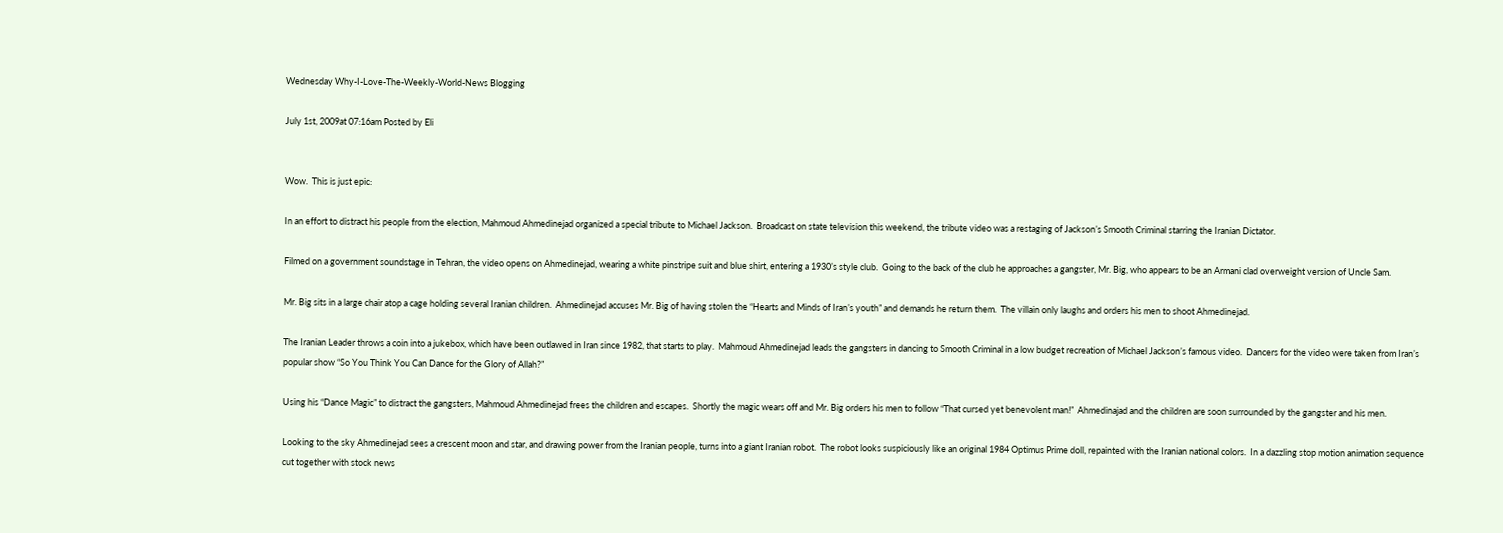Wednesday Why-I-Love-The-Weekly-World-News Blogging

July 1st, 2009at 07:16am Posted by Eli


Wow.  This is just epic:

In an effort to distract his people from the election, Mahmoud Ahmedinejad organized a special tribute to Michael Jackson.  Broadcast on state television this weekend, the tribute video was a restaging of Jackson’s Smooth Criminal starring the Iranian Dictator.

Filmed on a government soundstage in Tehran, the video opens on Ahmedinejad, wearing a white pinstripe suit and blue shirt, entering a 1930’s style club.  Going to the back of the club he approaches a gangster, Mr. Big, who appears to be an Armani clad overweight version of Uncle Sam.

Mr. Big sits in a large chair atop a cage holding several Iranian children.  Ahmedinejad accuses Mr. Big of having stolen the “Hearts and Minds of Iran’s youth” and demands he return them.  The villain only laughs and orders his men to shoot Ahmedinejad.

The Iranian Leader throws a coin into a jukebox, which have been outlawed in Iran since 1982, that starts to play.  Mahmoud Ahmedinejad leads the gangsters in dancing to Smooth Criminal in a low budget recreation of Michael Jackson’s famous video.  Dancers for the video were taken from Iran’s popular show “So You Think You Can Dance for the Glory of Allah?”

Using his “Dance Magic” to distract the gangsters, Mahmoud Ahmedinejad frees the children and escapes.  Shortly the magic wears off and Mr. Big orders his men to follow “That cursed yet benevolent man!”  Ahmedinajad and the children are soon surrounded by the gangster and his men.

Looking to the sky Ahmedinejad sees a crescent moon and star, and drawing power from the Iranian people, turns into a giant Iranian robot.  The robot looks suspiciously like an original 1984 Optimus Prime doll, repainted with the Iranian national colors.  In a dazzling stop motion animation sequence cut together with stock news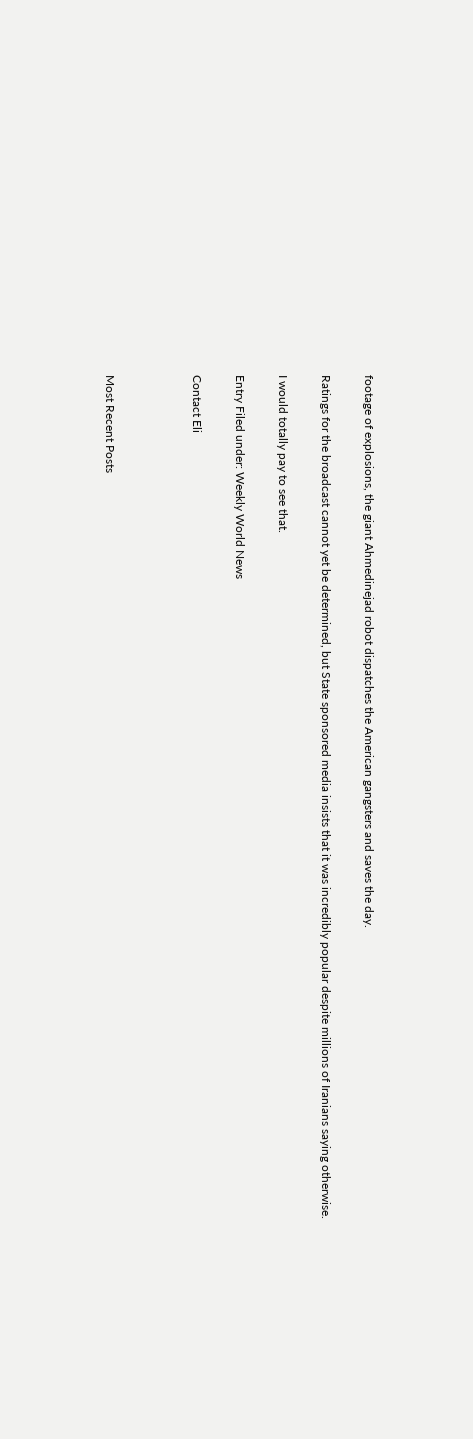footage of explosions, the giant Ahmedinejad robot dispatches the American gangsters and saves the day.

Ratings for the broadcast cannot yet be determined, but State sponsored media insists that it was incredibly popular despite millions of Iranians saying otherwise.

I would totally pay to see that.

Entry Filed under: Weekly World News

Contact Eli



Most Recent Posts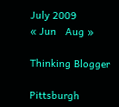July 2009
« Jun   Aug »

Thinking Blogger

Pittsburgh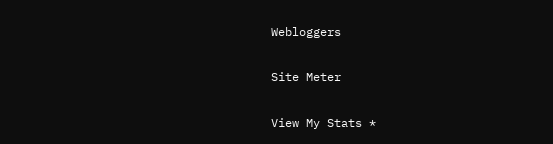Webloggers

Site Meter

View My Stats *